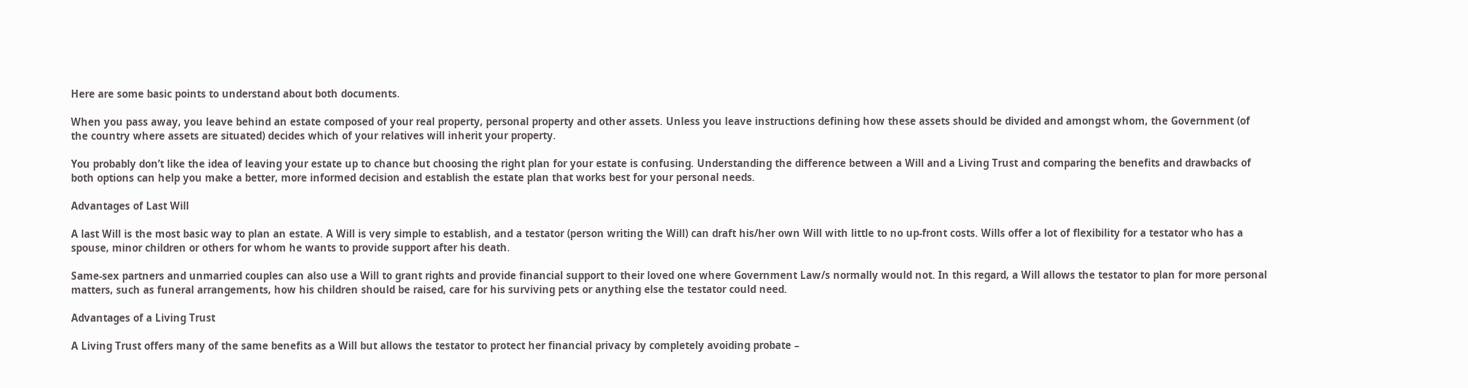Here are some basic points to understand about both documents.

When you pass away, you leave behind an estate composed of your real property, personal property and other assets. Unless you leave instructions defining how these assets should be divided and amongst whom, the Government (of the country where assets are situated) decides which of your relatives will inherit your property.

You probably don’t like the idea of leaving your estate up to chance but choosing the right plan for your estate is confusing. Understanding the difference between a Will and a Living Trust and comparing the benefits and drawbacks of both options can help you make a better, more informed decision and establish the estate plan that works best for your personal needs.

Advantages of Last Will

A last Will is the most basic way to plan an estate. A Will is very simple to establish, and a testator (person writing the Will) can draft his/her own Will with little to no up-front costs. Wills offer a lot of flexibility for a testator who has a spouse, minor children or others for whom he wants to provide support after his death.

Same-sex partners and unmarried couples can also use a Will to grant rights and provide financial support to their loved one where Government Law/s normally would not. In this regard, a Will allows the testator to plan for more personal matters, such as funeral arrangements, how his children should be raised, care for his surviving pets or anything else the testator could need.

Advantages of a Living Trust

A Living Trust offers many of the same benefits as a Will but allows the testator to protect her financial privacy by completely avoiding probate –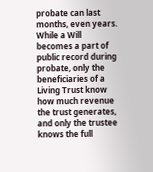probate can last months, even years. While a Will becomes a part of public record during probate, only the beneficiaries of a Living Trust know how much revenue the trust generates, and only the trustee knows the full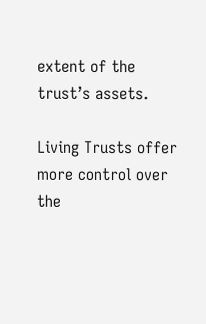extent of the trust’s assets.

Living Trusts offer more control over the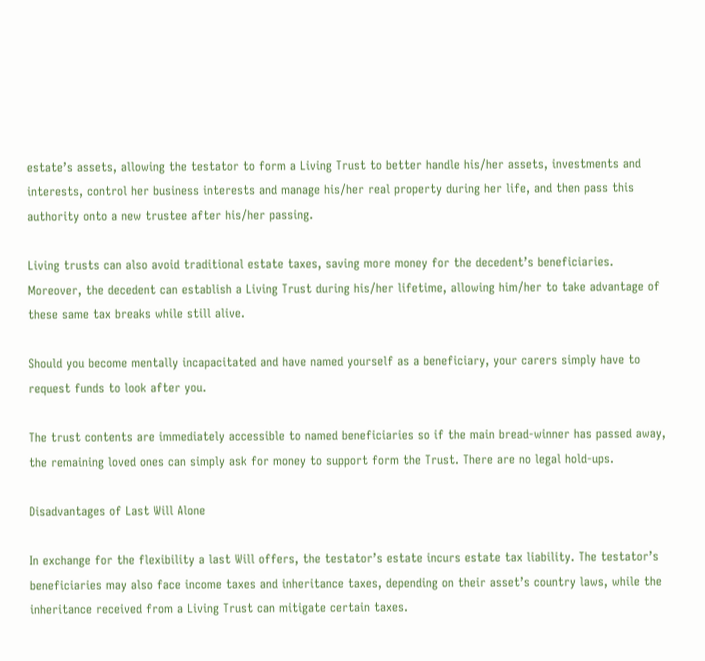estate’s assets, allowing the testator to form a Living Trust to better handle his/her assets, investments and interests, control her business interests and manage his/her real property during her life, and then pass this authority onto a new trustee after his/her passing.

Living trusts can also avoid traditional estate taxes, saving more money for the decedent’s beneficiaries. Moreover, the decedent can establish a Living Trust during his/her lifetime, allowing him/her to take advantage of these same tax breaks while still alive.

Should you become mentally incapacitated and have named yourself as a beneficiary, your carers simply have to request funds to look after you.

The trust contents are immediately accessible to named beneficiaries so if the main bread-winner has passed away, the remaining loved ones can simply ask for money to support form the Trust. There are no legal hold-ups.

Disadvantages of Last Will Alone

In exchange for the flexibility a last Will offers, the testator’s estate incurs estate tax liability. The testator’s beneficiaries may also face income taxes and inheritance taxes, depending on their asset’s country laws, while the inheritance received from a Living Trust can mitigate certain taxes.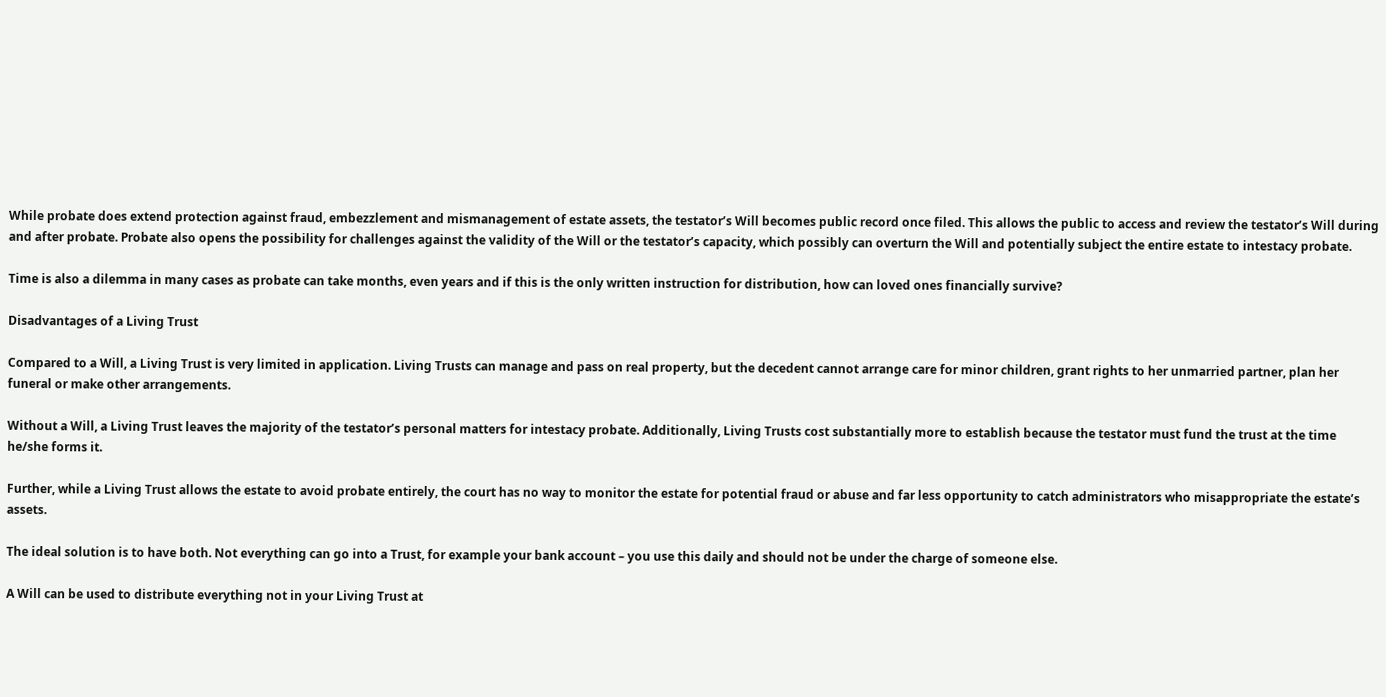While probate does extend protection against fraud, embezzlement and mismanagement of estate assets, the testator’s Will becomes public record once filed. This allows the public to access and review the testator’s Will during and after probate. Probate also opens the possibility for challenges against the validity of the Will or the testator’s capacity, which possibly can overturn the Will and potentially subject the entire estate to intestacy probate.

Time is also a dilemma in many cases as probate can take months, even years and if this is the only written instruction for distribution, how can loved ones financially survive?

Disadvantages of a Living Trust

Compared to a Will, a Living Trust is very limited in application. Living Trusts can manage and pass on real property, but the decedent cannot arrange care for minor children, grant rights to her unmarried partner, plan her funeral or make other arrangements.

Without a Will, a Living Trust leaves the majority of the testator’s personal matters for intestacy probate. Additionally, Living Trusts cost substantially more to establish because the testator must fund the trust at the time he/she forms it.

Further, while a Living Trust allows the estate to avoid probate entirely, the court has no way to monitor the estate for potential fraud or abuse and far less opportunity to catch administrators who misappropriate the estate’s assets.

The ideal solution is to have both. Not everything can go into a Trust, for example your bank account – you use this daily and should not be under the charge of someone else.

A Will can be used to distribute everything not in your Living Trust at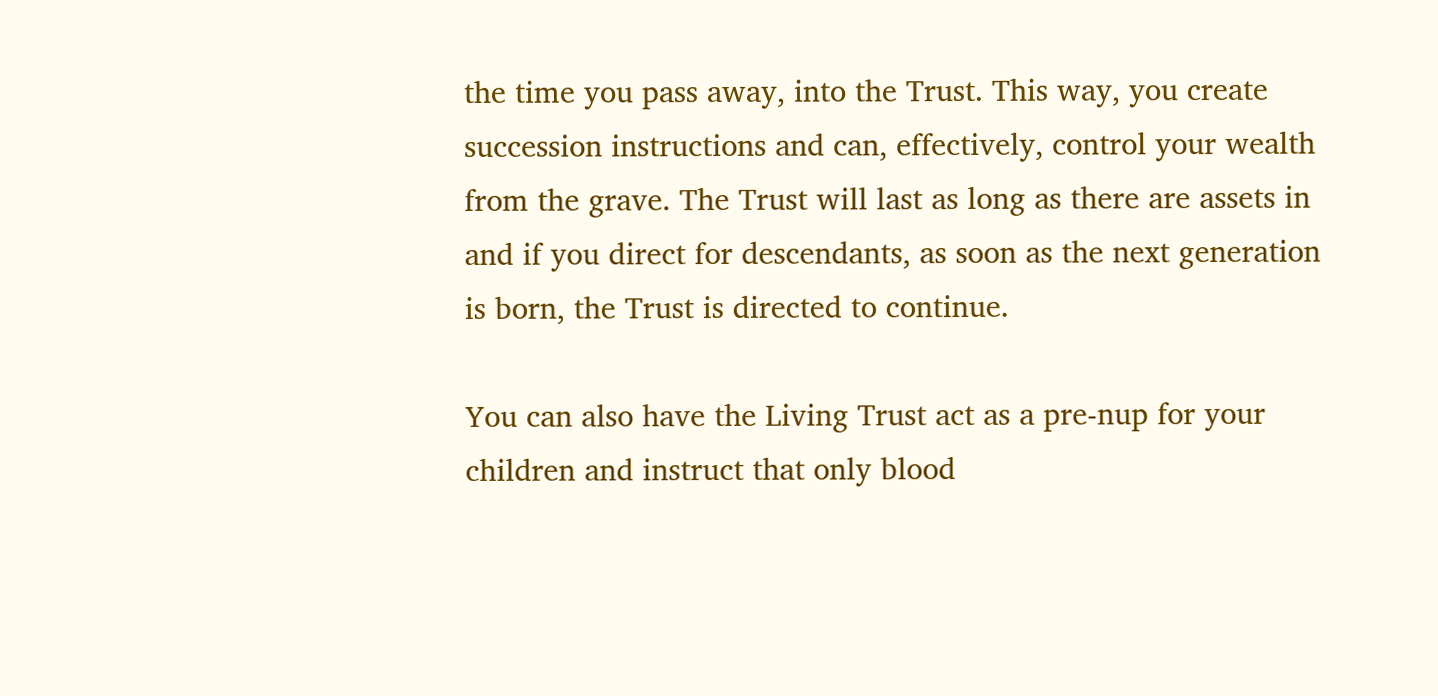the time you pass away, into the Trust. This way, you create succession instructions and can, effectively, control your wealth from the grave. The Trust will last as long as there are assets in and if you direct for descendants, as soon as the next generation is born, the Trust is directed to continue.

You can also have the Living Trust act as a pre-nup for your children and instruct that only blood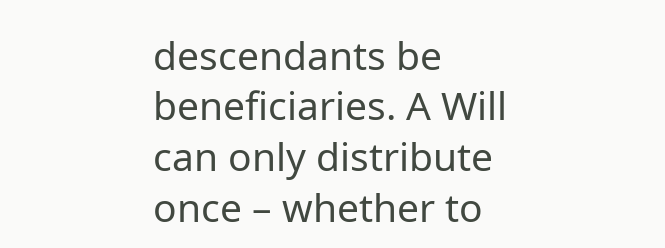descendants be beneficiaries. A Will can only distribute once – whether to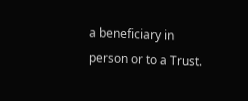a beneficiary in person or to a Trust.